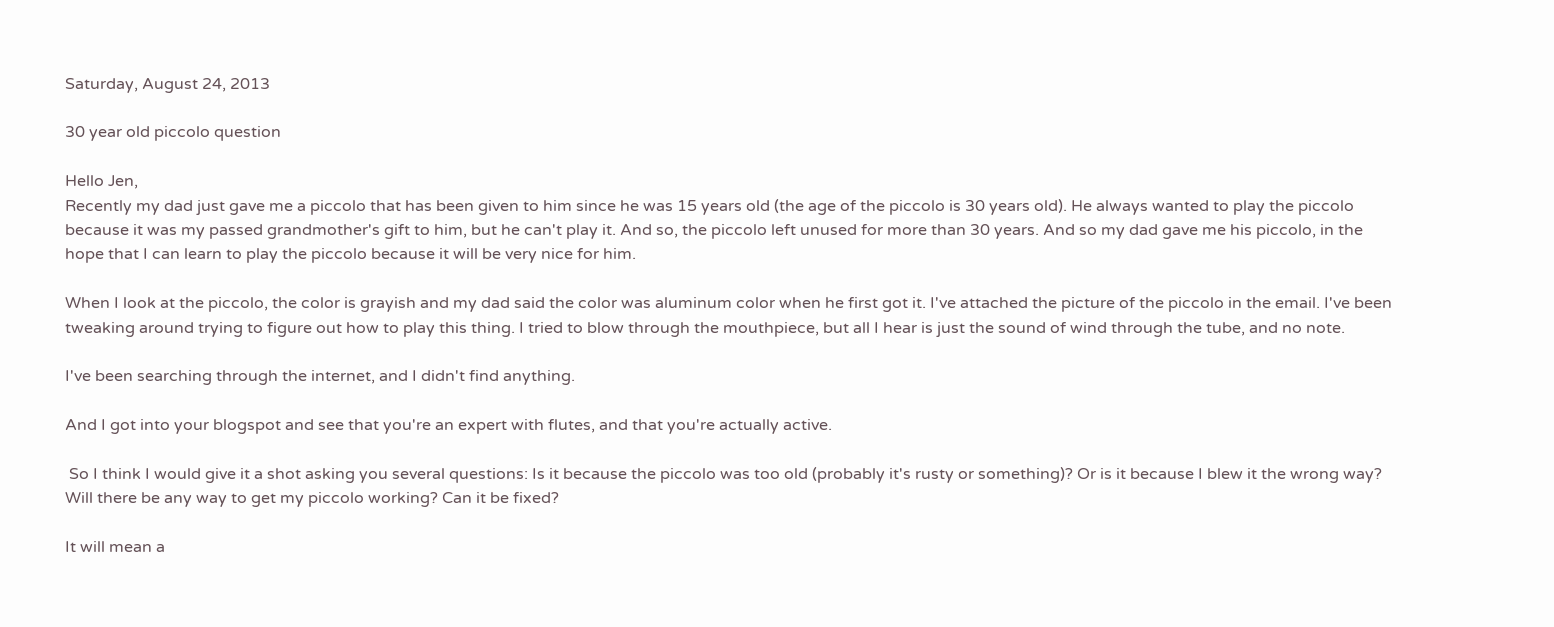Saturday, August 24, 2013

30 year old piccolo question

Hello Jen,
Recently my dad just gave me a piccolo that has been given to him since he was 15 years old (the age of the piccolo is 30 years old). He always wanted to play the piccolo because it was my passed grandmother's gift to him, but he can't play it. And so, the piccolo left unused for more than 30 years. And so my dad gave me his piccolo, in the hope that I can learn to play the piccolo because it will be very nice for him.

When I look at the piccolo, the color is grayish and my dad said the color was aluminum color when he first got it. I've attached the picture of the piccolo in the email. I've been tweaking around trying to figure out how to play this thing. I tried to blow through the mouthpiece, but all I hear is just the sound of wind through the tube, and no note.

I've been searching through the internet, and I didn't find anything.

And I got into your blogspot and see that you're an expert with flutes, and that you're actually active.

 So I think I would give it a shot asking you several questions: Is it because the piccolo was too old (probably it's rusty or something)? Or is it because I blew it the wrong way?
Will there be any way to get my piccolo working? Can it be fixed?

It will mean a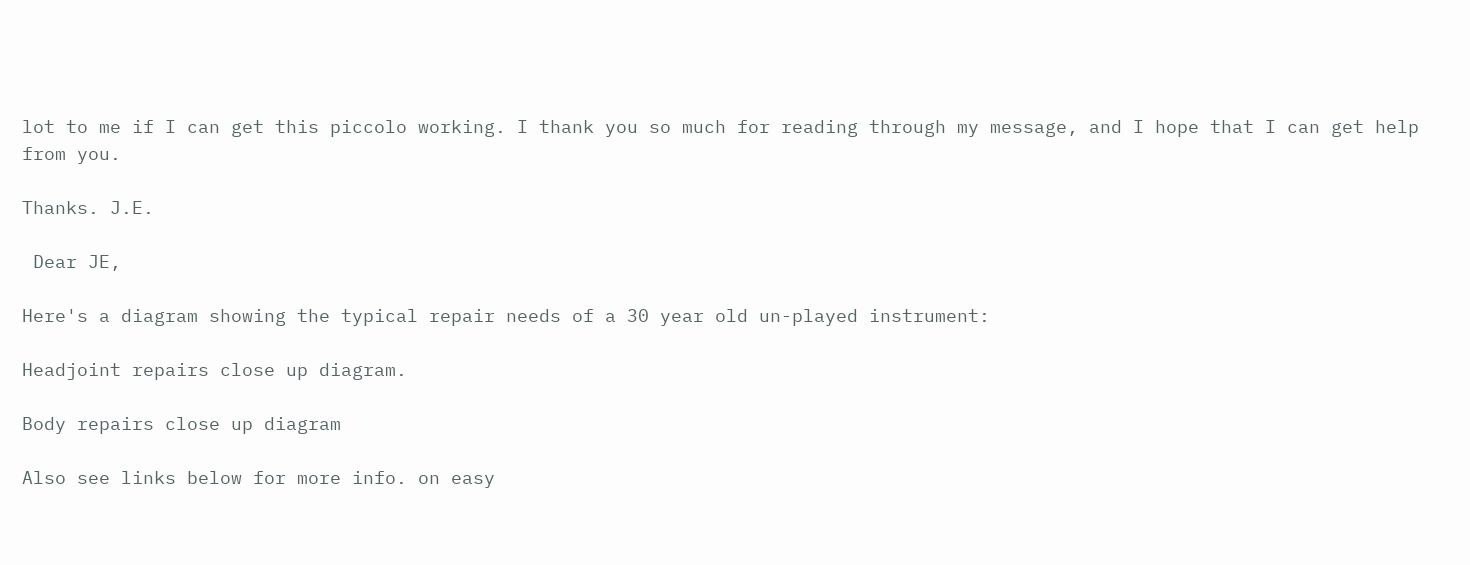lot to me if I can get this piccolo working. I thank you so much for reading through my message, and I hope that I can get help from you.

Thanks. J.E.

 Dear JE,

Here's a diagram showing the typical repair needs of a 30 year old un-played instrument:

Headjoint repairs close up diagram.

Body repairs close up diagram

Also see links below for more info. on easy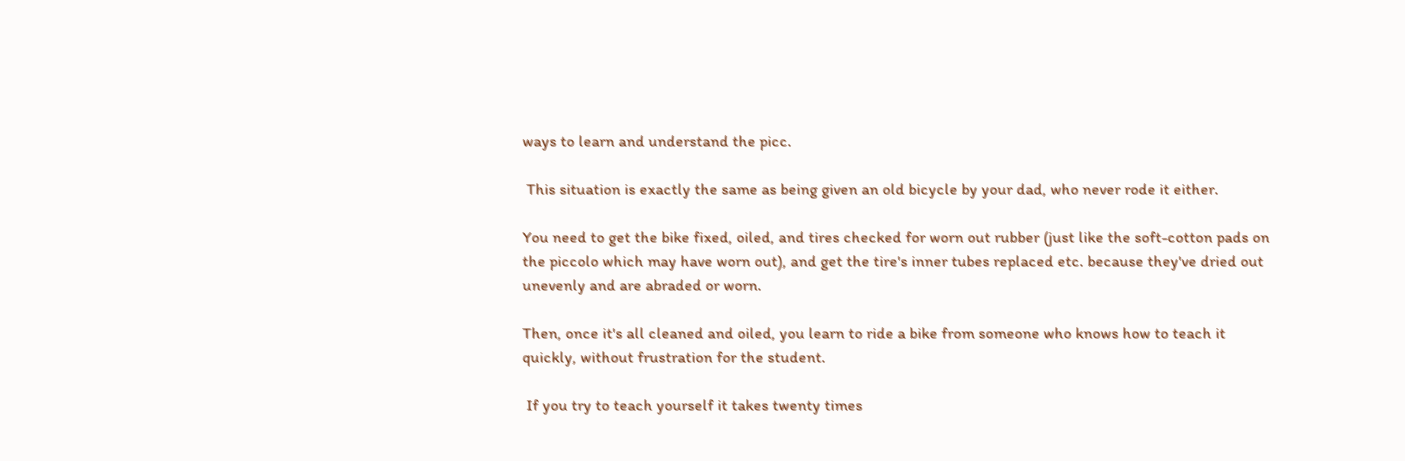ways to learn and understand the picc.

 This situation is exactly the same as being given an old bicycle by your dad, who never rode it either.

You need to get the bike fixed, oiled, and tires checked for worn out rubber (just like the soft-cotton pads on the piccolo which may have worn out), and get the tire's inner tubes replaced etc. because they've dried out unevenly and are abraded or worn.

Then, once it's all cleaned and oiled, you learn to ride a bike from someone who knows how to teach it quickly, without frustration for the student.

 If you try to teach yourself it takes twenty times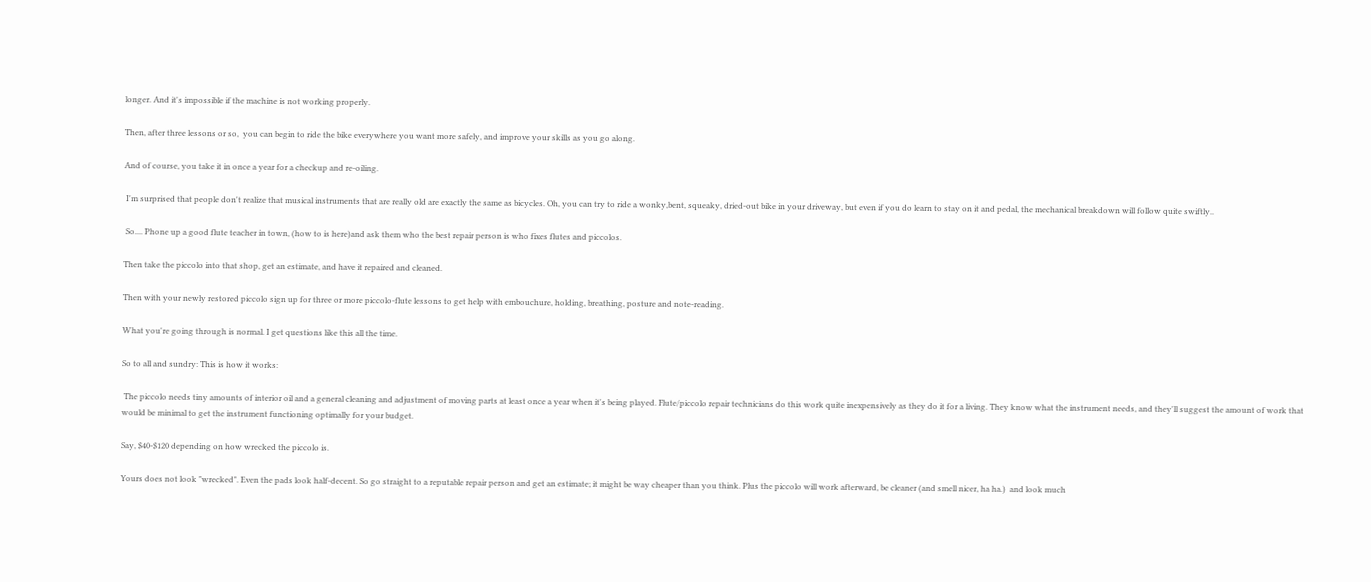longer. And it's impossible if the machine is not working properly.

Then, after three lessons or so,  you can begin to ride the bike everywhere you want more safely, and improve your skills as you go along.

And of course, you take it in once a year for a checkup and re-oiling.

 I'm surprised that people don't realize that musical instruments that are really old are exactly the same as bicycles. Oh, you can try to ride a wonky,bent, squeaky, dried-out bike in your driveway, but even if you do learn to stay on it and pedal, the mechanical breakdown will follow quite swiftly..

 So.... Phone up a good flute teacher in town, (how to is here)and ask them who the best repair person is who fixes flutes and piccolos.

Then take the piccolo into that shop, get an estimate, and have it repaired and cleaned.

Then with your newly restored piccolo sign up for three or more piccolo-flute lessons to get help with embouchure, holding, breathing, posture and note-reading.

What you're going through is normal. I get questions like this all the time.

So to all and sundry: This is how it works:

 The piccolo needs tiny amounts of interior oil and a general cleaning and adjustment of moving parts at least once a year when it's being played. Flute/piccolo repair technicians do this work quite inexpensively as they do it for a living. They know what the instrument needs, and they'll suggest the amount of work that would be minimal to get the instrument functioning optimally for your budget.

Say, $40-$120 depending on how wrecked the piccolo is.

Yours does not look "wrecked". Even the pads look half-decent. So go straight to a reputable repair person and get an estimate; it might be way cheaper than you think. Plus the piccolo will work afterward, be cleaner (and smell nicer, ha ha.)  and look much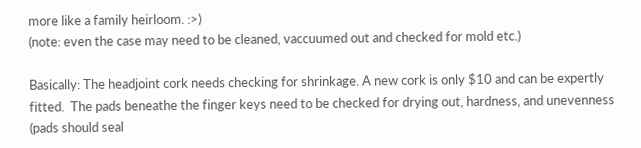more like a family heirloom. :>)
(note: even the case may need to be cleaned, vaccuumed out and checked for mold etc.)

Basically: The headjoint cork needs checking for shrinkage. A new cork is only $10 and can be expertly fitted.  The pads beneathe the finger keys need to be checked for drying out, hardness, and unevenness (pads should seal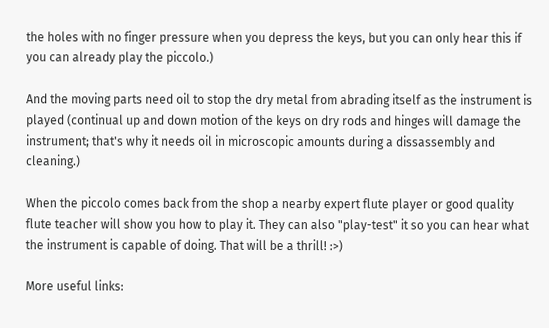the holes with no finger pressure when you depress the keys, but you can only hear this if you can already play the piccolo.)

And the moving parts need oil to stop the dry metal from abrading itself as the instrument is played (continual up and down motion of the keys on dry rods and hinges will damage the instrument; that's why it needs oil in microscopic amounts during a dissassembly and cleaning.)

When the piccolo comes back from the shop a nearby expert flute player or good quality flute teacher will show you how to play it. They can also "play-test" it so you can hear what the instrument is capable of doing. That will be a thrill! :>)

More useful links: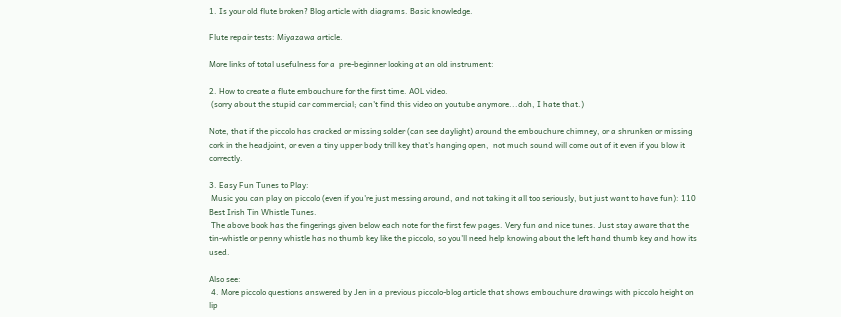1. Is your old flute broken? Blog article with diagrams. Basic knowledge.

Flute repair tests: Miyazawa article.

More links of total usefulness for a  pre-beginner looking at an old instrument:

2. How to create a flute embouchure for the first time. AOL video.
 (sorry about the stupid car commercial; can't find this video on youtube anymore...doh, I hate that.)

Note, that if the piccolo has cracked or missing solder (can see daylight) around the embouchure chimney, or a shrunken or missing cork in the headjoint, or even a tiny upper body trill key that's hanging open,  not much sound will come out of it even if you blow it correctly.

3. Easy Fun Tunes to Play:
 Music you can play on piccolo (even if you're just messing around, and not taking it all too seriously, but just want to have fun): 110 Best Irish Tin Whistle Tunes.
 The above book has the fingerings given below each note for the first few pages. Very fun and nice tunes. Just stay aware that the tin-whistle or penny whistle has no thumb key like the piccolo, so you'll need help knowing about the left hand thumb key and how its used.

Also see:
 4. More piccolo questions answered by Jen in a previous piccolo-blog article that shows embouchure drawings with piccolo height on lip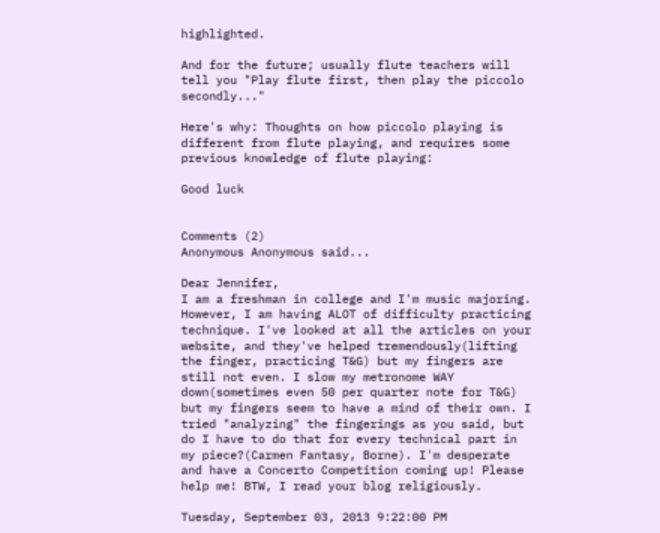highlighted.

And for the future; usually flute teachers will tell you "Play flute first, then play the piccolo secondly..."

Here's why: Thoughts on how piccolo playing is different from flute playing, and requires some previous knowledge of flute playing:

Good luck


Comments (2)
Anonymous Anonymous said...

Dear Jennifer,
I am a freshman in college and I'm music majoring. However, I am having ALOT of difficulty practicing technique. I've looked at all the articles on your website, and they've helped tremendously(lifting the finger, practicing T&G) but my fingers are still not even. I slow my metronome WAY down(sometimes even 50 per quarter note for T&G) but my fingers seem to have a mind of their own. I tried "analyzing" the fingerings as you said, but do I have to do that for every technical part in my piece?(Carmen Fantasy, Borne). I'm desperate and have a Concerto Competition coming up! Please help me! BTW, I read your blog religiously.

Tuesday, September 03, 2013 9:22:00 PM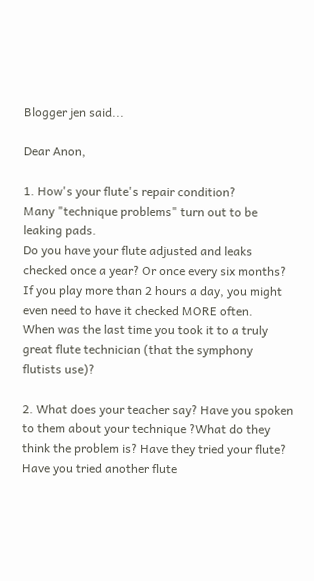Blogger jen said...

Dear Anon,

1. How's your flute's repair condition?
Many "technique problems" turn out to be leaking pads.
Do you have your flute adjusted and leaks checked once a year? Or once every six months?
If you play more than 2 hours a day, you might even need to have it checked MORE often.
When was the last time you took it to a truly great flute technician (that the symphony flutists use)?

2. What does your teacher say? Have you spoken to them about your technique ?What do they think the problem is? Have they tried your flute? Have you tried another flute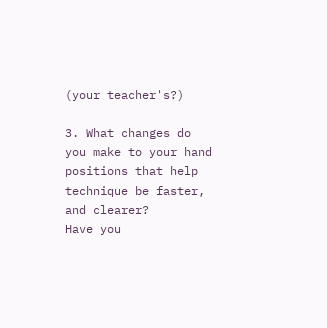(your teacher's?)

3. What changes do you make to your hand positions that help technique be faster, and clearer?
Have you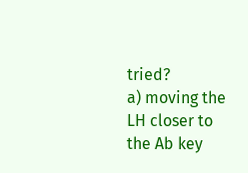tried?
a) moving the LH closer to the Ab key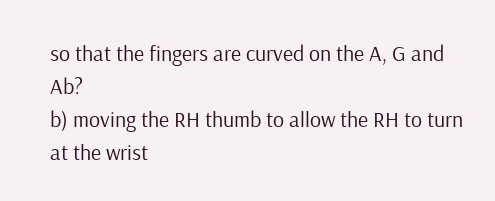so that the fingers are curved on the A, G and Ab?
b) moving the RH thumb to allow the RH to turn at the wrist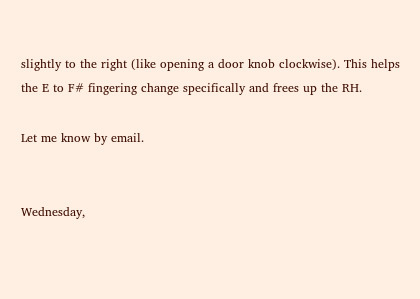slightly to the right (like opening a door knob clockwise). This helps the E to F# fingering change specifically and frees up the RH.

Let me know by email.


Wednesday,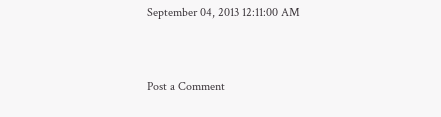September 04, 2013 12:11:00 AM


Post a Comment